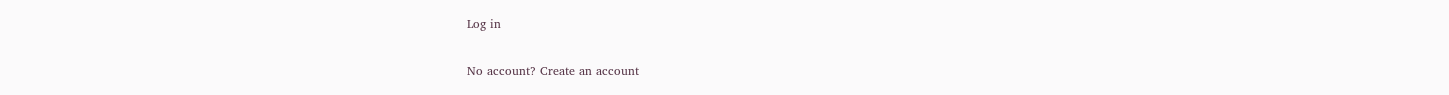Log in

No account? Create an account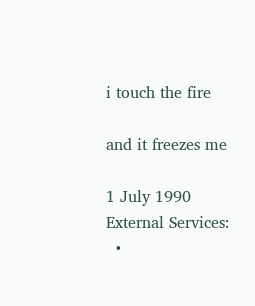i touch the fire

and it freezes me

1 July 1990
External Services:
  •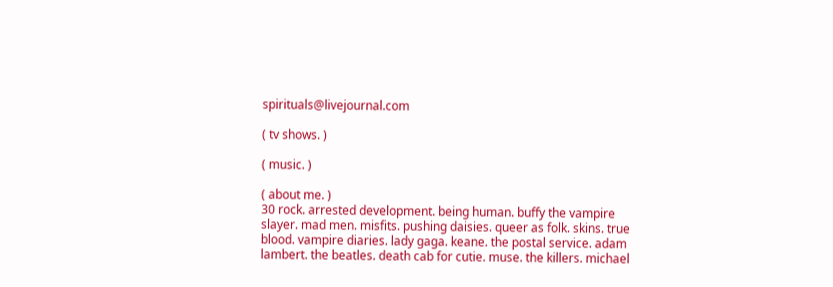spirituals@livejournal.com

( tv shows. )

( music. )

( about me. )
30 rock. arrested development. being human. buffy the vampire slayer. mad men. misfits. pushing daisies. queer as folk. skins. true blood. vampire diaries. lady gaga. keane. the postal service. adam lambert. the beatles. death cab for cutie. muse. the killers. michael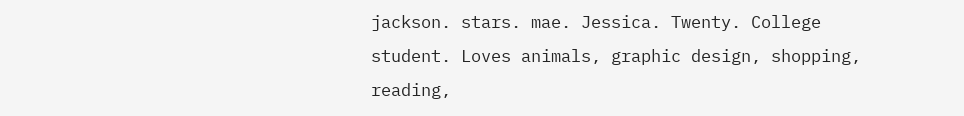jackson. stars. mae. Jessica. Twenty. College student. Loves animals, graphic design, shopping, reading,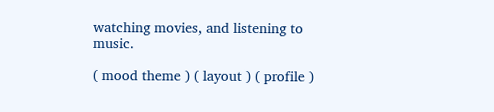watching movies, and listening to music.

( mood theme ) ( layout ) ( profile )